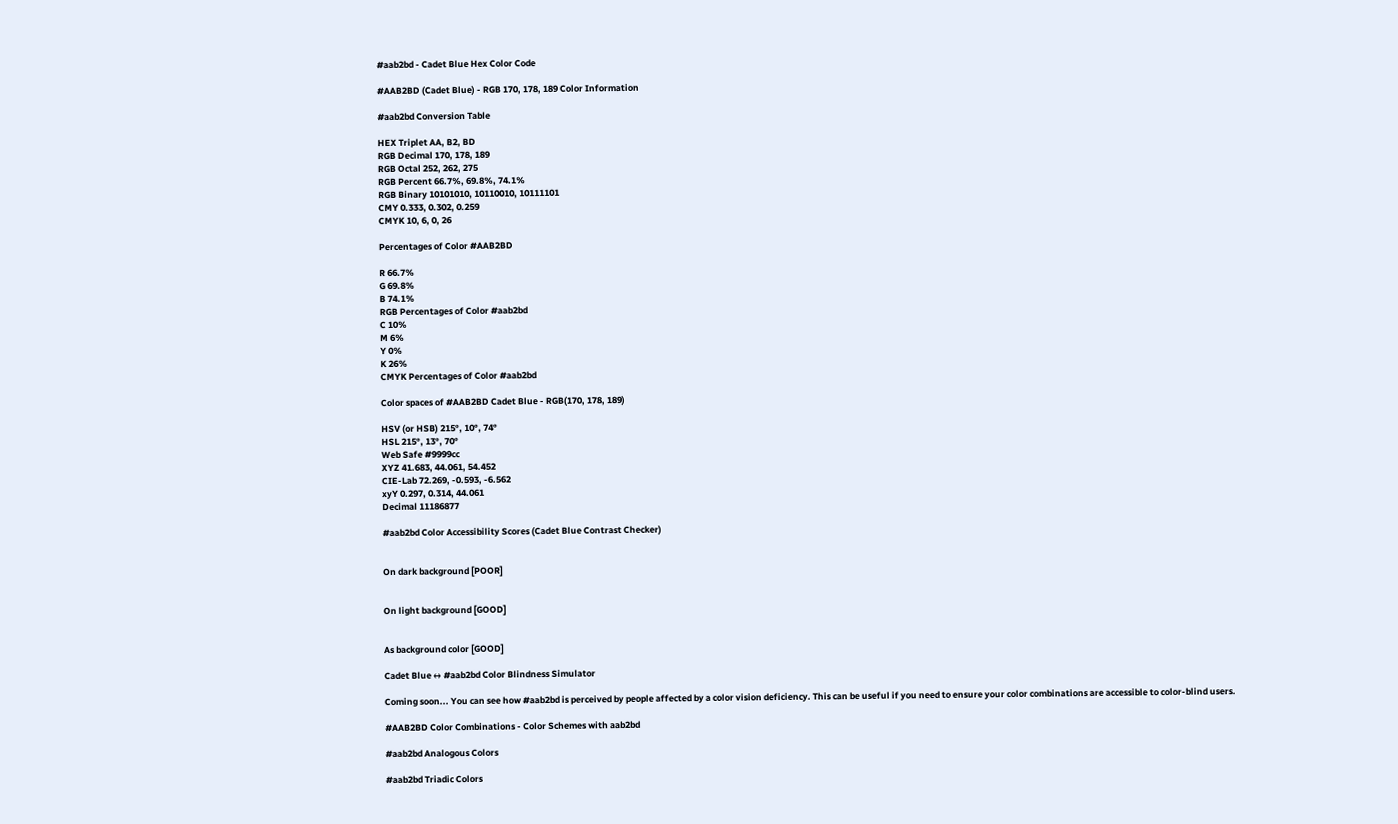#aab2bd - Cadet Blue Hex Color Code

#AAB2BD (Cadet Blue) - RGB 170, 178, 189 Color Information

#aab2bd Conversion Table

HEX Triplet AA, B2, BD
RGB Decimal 170, 178, 189
RGB Octal 252, 262, 275
RGB Percent 66.7%, 69.8%, 74.1%
RGB Binary 10101010, 10110010, 10111101
CMY 0.333, 0.302, 0.259
CMYK 10, 6, 0, 26

Percentages of Color #AAB2BD

R 66.7%
G 69.8%
B 74.1%
RGB Percentages of Color #aab2bd
C 10%
M 6%
Y 0%
K 26%
CMYK Percentages of Color #aab2bd

Color spaces of #AAB2BD Cadet Blue - RGB(170, 178, 189)

HSV (or HSB) 215°, 10°, 74°
HSL 215°, 13°, 70°
Web Safe #9999cc
XYZ 41.683, 44.061, 54.452
CIE-Lab 72.269, -0.593, -6.562
xyY 0.297, 0.314, 44.061
Decimal 11186877

#aab2bd Color Accessibility Scores (Cadet Blue Contrast Checker)


On dark background [POOR]


On light background [GOOD]


As background color [GOOD]

Cadet Blue ↔ #aab2bd Color Blindness Simulator

Coming soon... You can see how #aab2bd is perceived by people affected by a color vision deficiency. This can be useful if you need to ensure your color combinations are accessible to color-blind users.

#AAB2BD Color Combinations - Color Schemes with aab2bd

#aab2bd Analogous Colors

#aab2bd Triadic Colors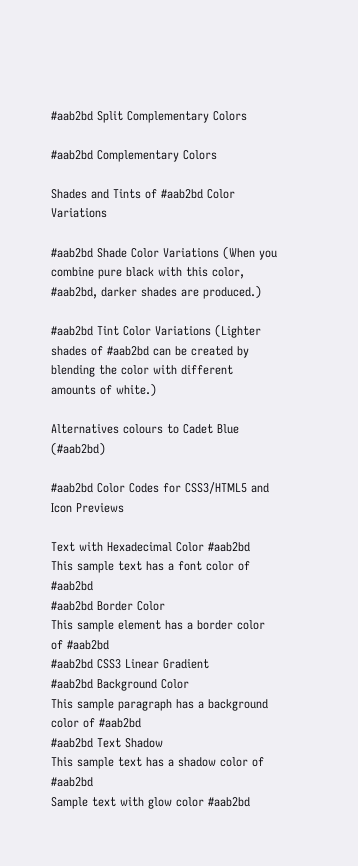#aab2bd Split Complementary Colors

#aab2bd Complementary Colors

Shades and Tints of #aab2bd Color Variations

#aab2bd Shade Color Variations (When you combine pure black with this color, #aab2bd, darker shades are produced.)

#aab2bd Tint Color Variations (Lighter shades of #aab2bd can be created by blending the color with different amounts of white.)

Alternatives colours to Cadet Blue (#aab2bd)

#aab2bd Color Codes for CSS3/HTML5 and Icon Previews

Text with Hexadecimal Color #aab2bd
This sample text has a font color of #aab2bd
#aab2bd Border Color
This sample element has a border color of #aab2bd
#aab2bd CSS3 Linear Gradient
#aab2bd Background Color
This sample paragraph has a background color of #aab2bd
#aab2bd Text Shadow
This sample text has a shadow color of #aab2bd
Sample text with glow color #aab2bd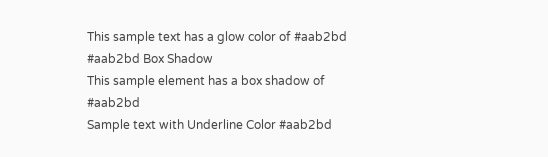This sample text has a glow color of #aab2bd
#aab2bd Box Shadow
This sample element has a box shadow of #aab2bd
Sample text with Underline Color #aab2bd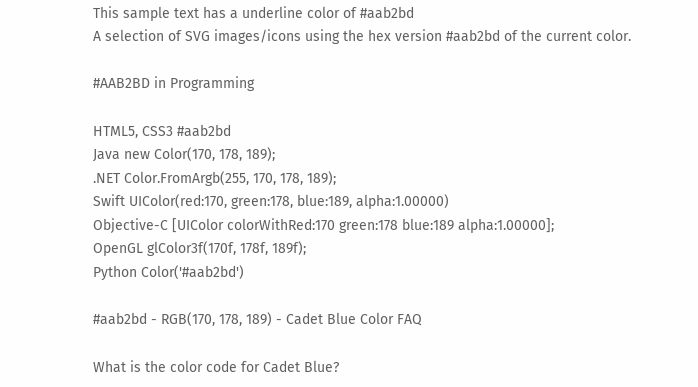This sample text has a underline color of #aab2bd
A selection of SVG images/icons using the hex version #aab2bd of the current color.

#AAB2BD in Programming

HTML5, CSS3 #aab2bd
Java new Color(170, 178, 189);
.NET Color.FromArgb(255, 170, 178, 189);
Swift UIColor(red:170, green:178, blue:189, alpha:1.00000)
Objective-C [UIColor colorWithRed:170 green:178 blue:189 alpha:1.00000];
OpenGL glColor3f(170f, 178f, 189f);
Python Color('#aab2bd')

#aab2bd - RGB(170, 178, 189) - Cadet Blue Color FAQ

What is the color code for Cadet Blue?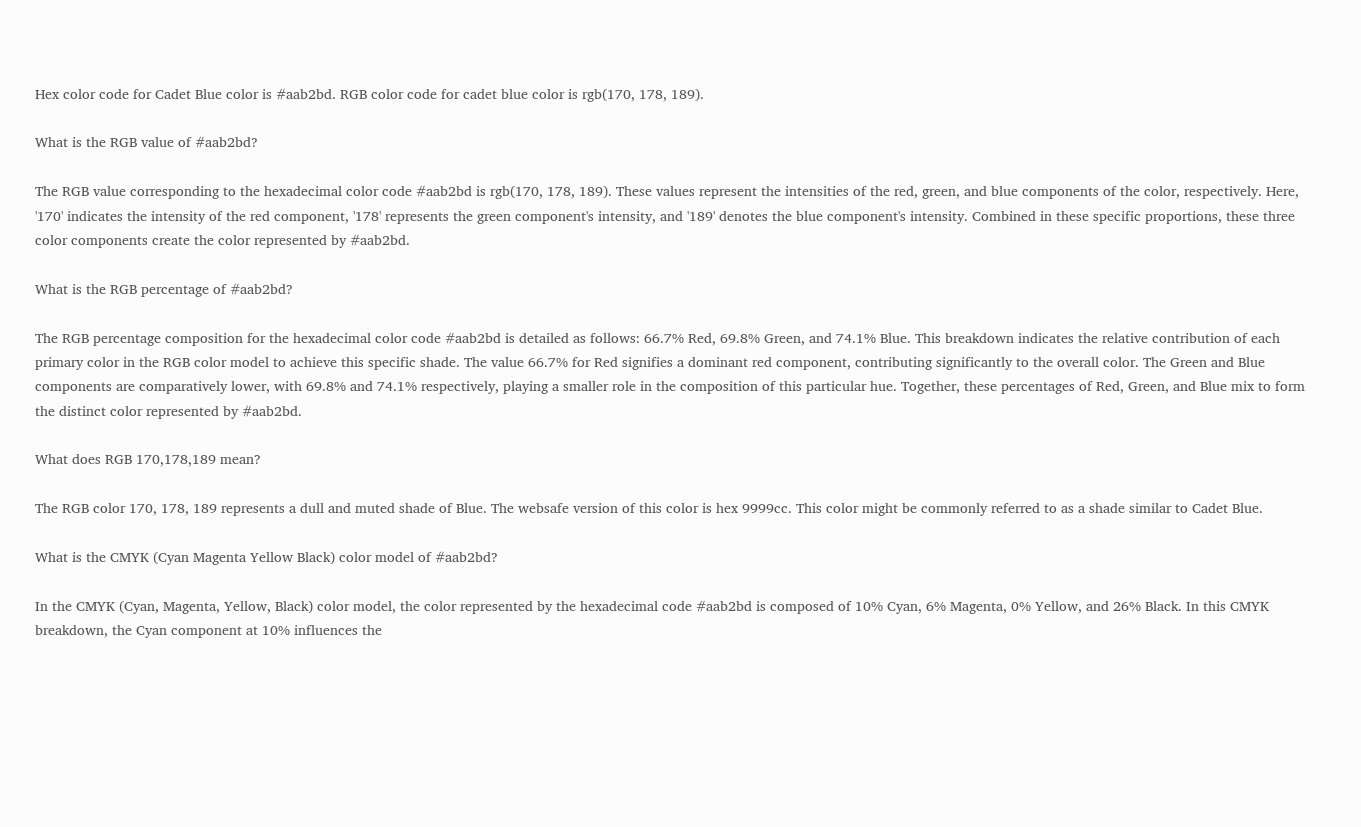Hex color code for Cadet Blue color is #aab2bd. RGB color code for cadet blue color is rgb(170, 178, 189).

What is the RGB value of #aab2bd?

The RGB value corresponding to the hexadecimal color code #aab2bd is rgb(170, 178, 189). These values represent the intensities of the red, green, and blue components of the color, respectively. Here, '170' indicates the intensity of the red component, '178' represents the green component's intensity, and '189' denotes the blue component's intensity. Combined in these specific proportions, these three color components create the color represented by #aab2bd.

What is the RGB percentage of #aab2bd?

The RGB percentage composition for the hexadecimal color code #aab2bd is detailed as follows: 66.7% Red, 69.8% Green, and 74.1% Blue. This breakdown indicates the relative contribution of each primary color in the RGB color model to achieve this specific shade. The value 66.7% for Red signifies a dominant red component, contributing significantly to the overall color. The Green and Blue components are comparatively lower, with 69.8% and 74.1% respectively, playing a smaller role in the composition of this particular hue. Together, these percentages of Red, Green, and Blue mix to form the distinct color represented by #aab2bd.

What does RGB 170,178,189 mean?

The RGB color 170, 178, 189 represents a dull and muted shade of Blue. The websafe version of this color is hex 9999cc. This color might be commonly referred to as a shade similar to Cadet Blue.

What is the CMYK (Cyan Magenta Yellow Black) color model of #aab2bd?

In the CMYK (Cyan, Magenta, Yellow, Black) color model, the color represented by the hexadecimal code #aab2bd is composed of 10% Cyan, 6% Magenta, 0% Yellow, and 26% Black. In this CMYK breakdown, the Cyan component at 10% influences the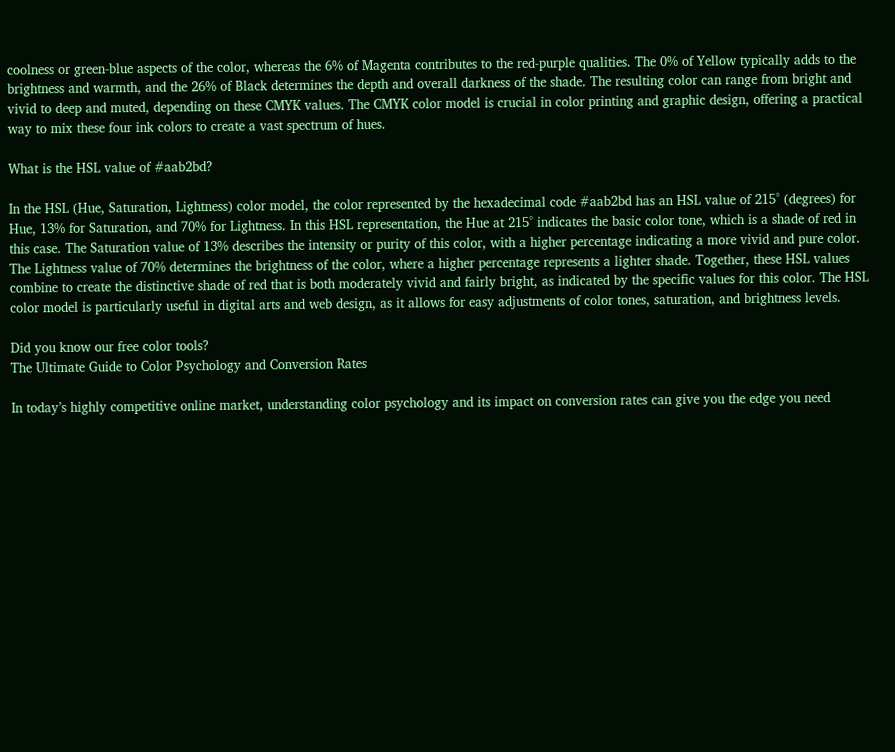coolness or green-blue aspects of the color, whereas the 6% of Magenta contributes to the red-purple qualities. The 0% of Yellow typically adds to the brightness and warmth, and the 26% of Black determines the depth and overall darkness of the shade. The resulting color can range from bright and vivid to deep and muted, depending on these CMYK values. The CMYK color model is crucial in color printing and graphic design, offering a practical way to mix these four ink colors to create a vast spectrum of hues.

What is the HSL value of #aab2bd?

In the HSL (Hue, Saturation, Lightness) color model, the color represented by the hexadecimal code #aab2bd has an HSL value of 215° (degrees) for Hue, 13% for Saturation, and 70% for Lightness. In this HSL representation, the Hue at 215° indicates the basic color tone, which is a shade of red in this case. The Saturation value of 13% describes the intensity or purity of this color, with a higher percentage indicating a more vivid and pure color. The Lightness value of 70% determines the brightness of the color, where a higher percentage represents a lighter shade. Together, these HSL values combine to create the distinctive shade of red that is both moderately vivid and fairly bright, as indicated by the specific values for this color. The HSL color model is particularly useful in digital arts and web design, as it allows for easy adjustments of color tones, saturation, and brightness levels.

Did you know our free color tools?
The Ultimate Guide to Color Psychology and Conversion Rates

In today’s highly competitive online market, understanding color psychology and its impact on conversion rates can give you the edge you need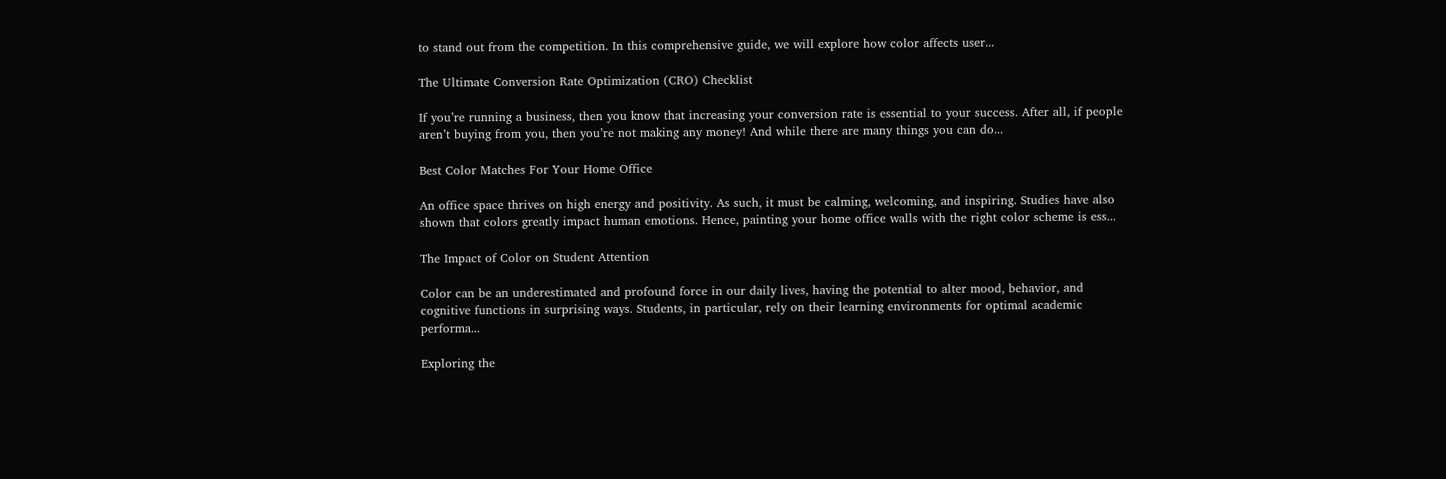to stand out from the competition. In this comprehensive guide, we will explore how color affects user...

The Ultimate Conversion Rate Optimization (CRO) Checklist

If you’re running a business, then you know that increasing your conversion rate is essential to your success. After all, if people aren’t buying from you, then you’re not making any money! And while there are many things you can do...

Best Color Matches For Your Home Office

An office space thrives on high energy and positivity. As such, it must be calming, welcoming, and inspiring. Studies have also shown that colors greatly impact human emotions. Hence, painting your home office walls with the right color scheme is ess...

The Impact of Color on Student Attention

Color can be an underestimated and profound force in our daily lives, having the potential to alter mood, behavior, and cognitive functions in surprising ways. Students, in particular, rely on their learning environments for optimal academic performa...

Exploring the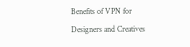Benefits of VPN for Designers and Creatives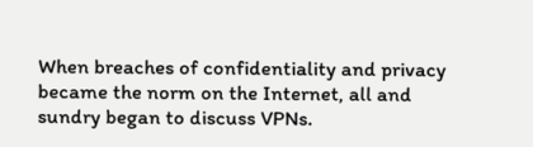When breaches of confidentiality and privacy became the norm on the Internet, all and sundry began to discuss VPNs.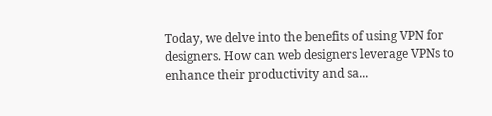Today, we delve into the benefits of using VPN for designers. How can web designers leverage VPNs to enhance their productivity and sa...